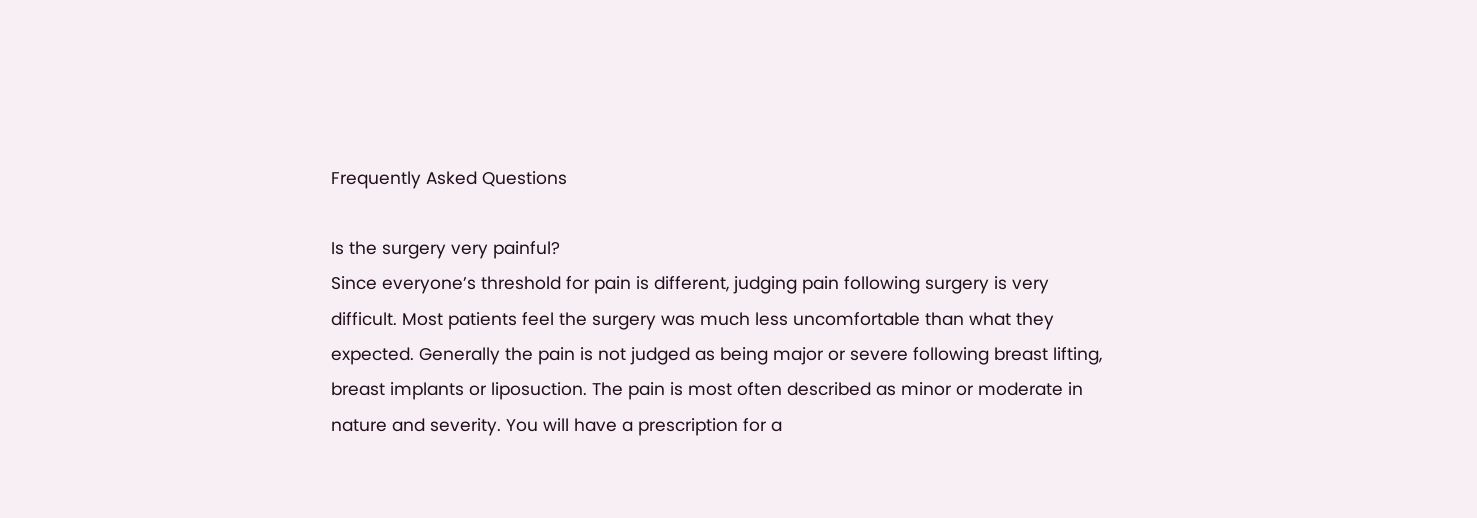Frequently Asked Questions

Is the surgery very painful?
Since everyone’s threshold for pain is different, judging pain following surgery is very difficult. Most patients feel the surgery was much less uncomfortable than what they expected. Generally the pain is not judged as being major or severe following breast lifting, breast implants or liposuction. The pain is most often described as minor or moderate in nature and severity. You will have a prescription for a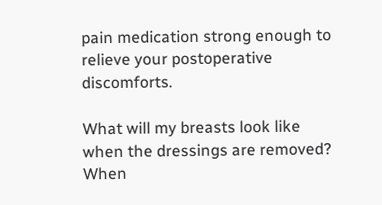pain medication strong enough to relieve your postoperative discomforts.

What will my breasts look like when the dressings are removed?
When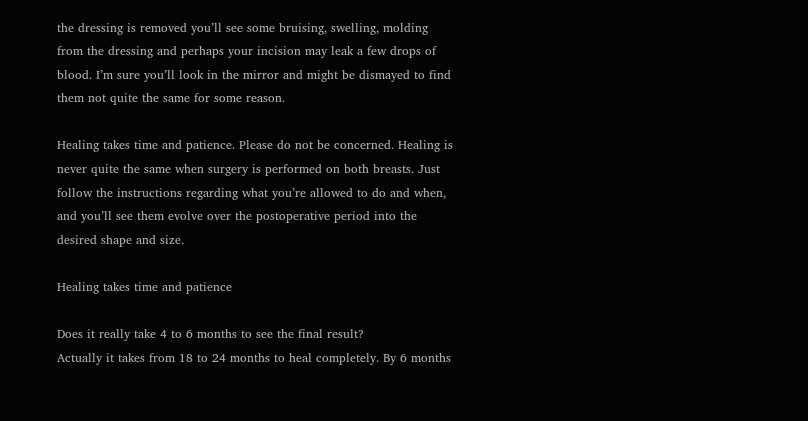the dressing is removed you’ll see some bruising, swelling, molding from the dressing and perhaps your incision may leak a few drops of blood. I’m sure you’ll look in the mirror and might be dismayed to find them not quite the same for some reason.

Healing takes time and patience. Please do not be concerned. Healing is never quite the same when surgery is performed on both breasts. Just follow the instructions regarding what you’re allowed to do and when, and you’ll see them evolve over the postoperative period into the desired shape and size.

Healing takes time and patience

Does it really take 4 to 6 months to see the final result?
Actually it takes from 18 to 24 months to heal completely. By 6 months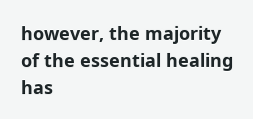however, the majority of the essential healing has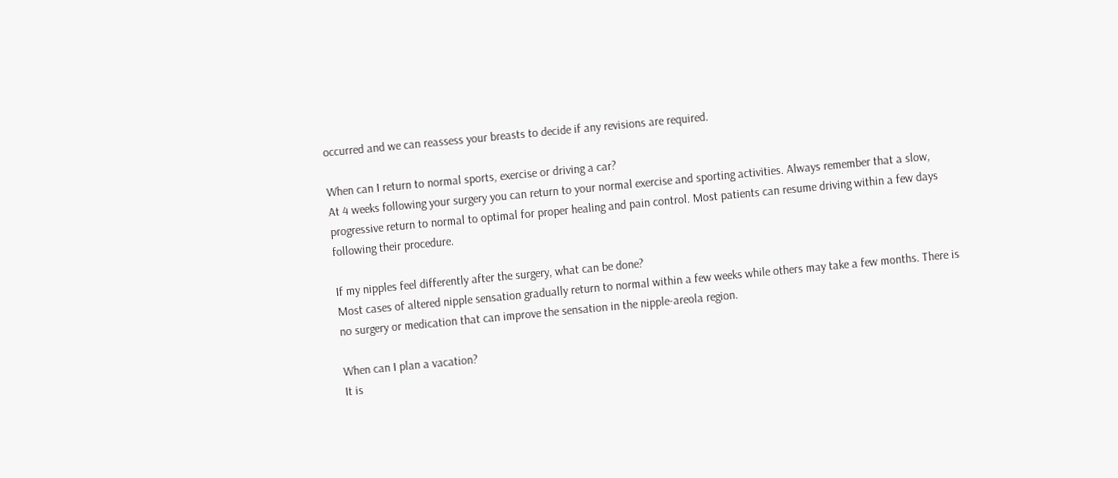occurred and we can reassess your breasts to decide if any revisions are required.

When can I return to normal sports, exercise or driving a car?
At 4 weeks following your surgery you can return to your normal exercise and sporting activities. Always remember that a slow, progressive return to normal to optimal for proper healing and pain control. Most patients can resume driving within a few days following their procedure.

If my nipples feel differently after the surgery, what can be done?
Most cases of altered nipple sensation gradually return to normal within a few weeks while others may take a few months. There is no surgery or medication that can improve the sensation in the nipple-areola region.

When can I plan a vacation?
It is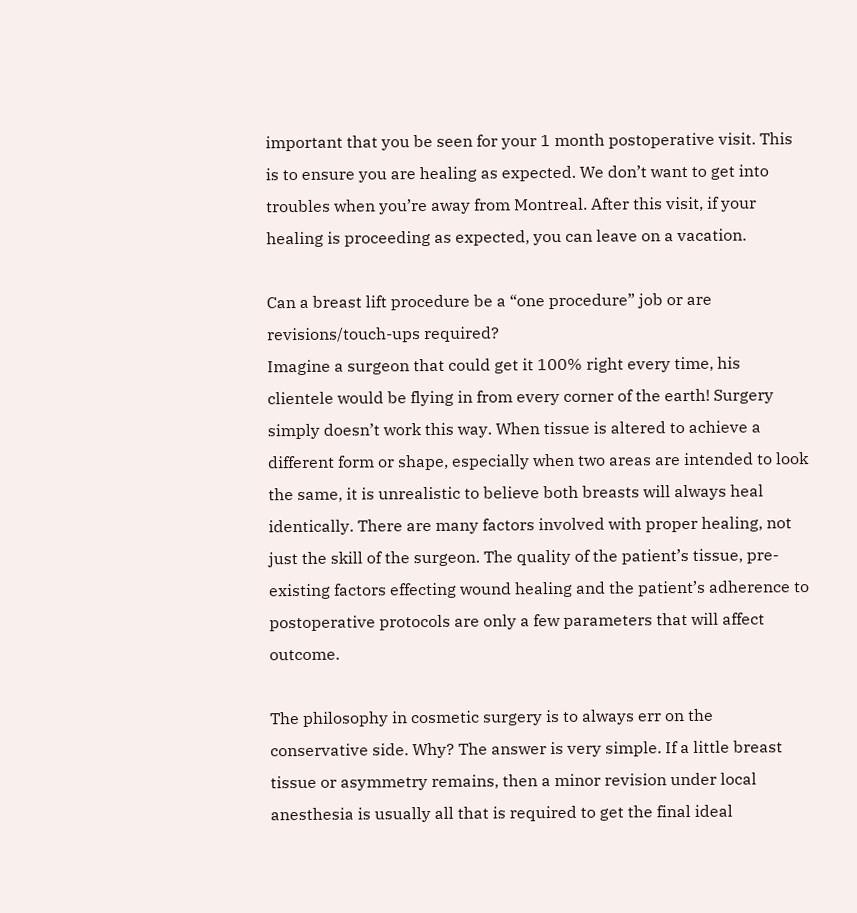important that you be seen for your 1 month postoperative visit. This is to ensure you are healing as expected. We don’t want to get into troubles when you’re away from Montreal. After this visit, if your healing is proceeding as expected, you can leave on a vacation.

Can a breast lift procedure be a “one procedure” job or are revisions/touch-ups required?
Imagine a surgeon that could get it 100% right every time, his clientele would be flying in from every corner of the earth! Surgery simply doesn’t work this way. When tissue is altered to achieve a different form or shape, especially when two areas are intended to look the same, it is unrealistic to believe both breasts will always heal identically. There are many factors involved with proper healing, not just the skill of the surgeon. The quality of the patient’s tissue, pre-existing factors effecting wound healing and the patient’s adherence to postoperative protocols are only a few parameters that will affect outcome.

The philosophy in cosmetic surgery is to always err on the conservative side. Why? The answer is very simple. If a little breast tissue or asymmetry remains, then a minor revision under local anesthesia is usually all that is required to get the final ideal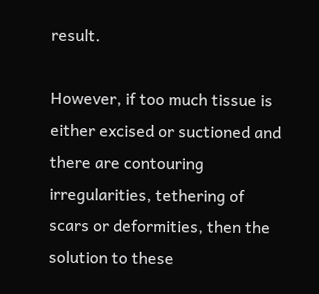result.

However, if too much tissue is either excised or suctioned and there are contouring irregularities, tethering of scars or deformities, then the solution to these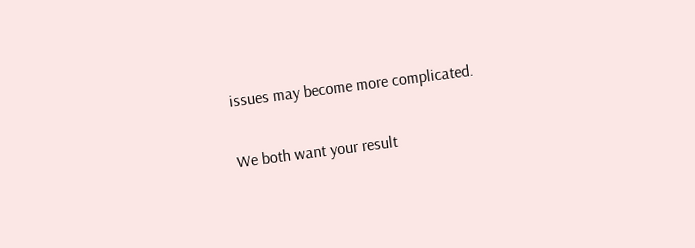issues may become more complicated.

We both want your result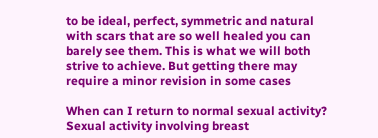to be ideal, perfect, symmetric and natural with scars that are so well healed you can barely see them. This is what we will both strive to achieve. But getting there may require a minor revision in some cases

When can I return to normal sexual activity?
Sexual activity involving breast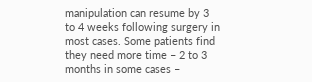manipulation can resume by 3 to 4 weeks following surgery in most cases. Some patients find they need more time – 2 to 3 months in some cases –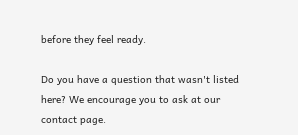before they feel ready.

Do you have a question that wasn't listed here? We encourage you to ask at our contact page.